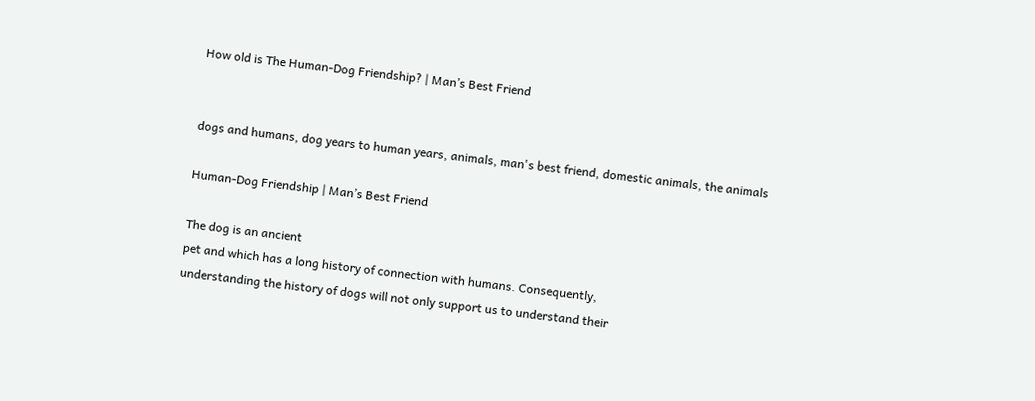How old is The Human-Dog Friendship? | Man’s Best Friend


dogs and humans, dog years to human years, animals, man's best friend, domestic animals, the animals

Human-Dog Friendship | Man’s Best Friend

The dog is an ancient
pet and which has a long history of connection with humans. Consequently,
understanding the history of dogs will not only support us to understand their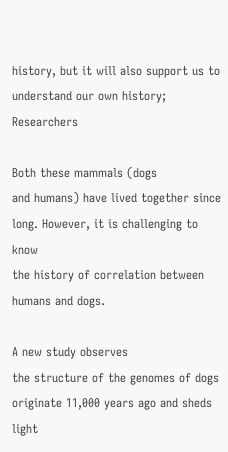history, but it will also support us to understand our own history; Researchers

Both these mammals (dogs
and humans) have lived together since long. However, it is challenging to know
the history of correlation between humans and dogs.

A new study observes
the structure of the genomes of dogs originate 11,000 years ago and sheds light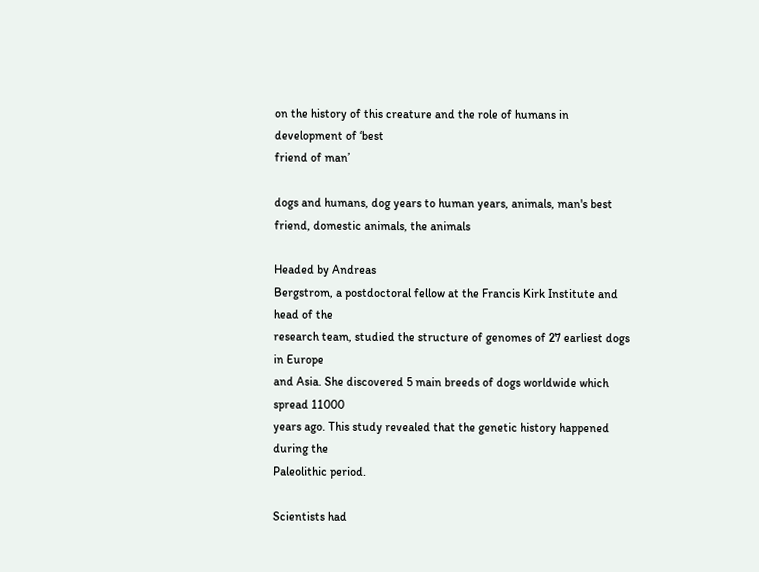on the history of this creature and the role of humans in development of ‘best
friend of man’

dogs and humans, dog years to human years, animals, man's best friend, domestic animals, the animals

Headed by Andreas
Bergstrom, a postdoctoral fellow at the Francis Kirk Institute and head of the
research team, studied the structure of genomes of 27 earliest dogs in Europe
and Asia. She discovered 5 main breeds of dogs worldwide which spread 11000
years ago. This study revealed that the genetic history happened during the
Paleolithic period.

Scientists had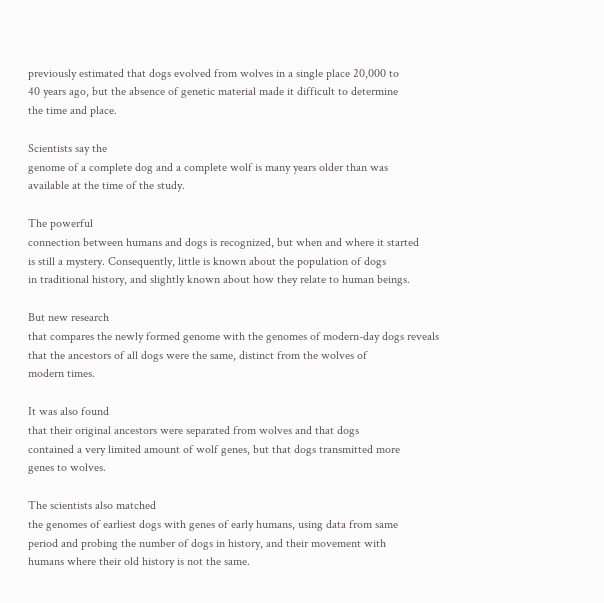previously estimated that dogs evolved from wolves in a single place 20,000 to
40 years ago, but the absence of genetic material made it difficult to determine
the time and place.

Scientists say the
genome of a complete dog and a complete wolf is many years older than was
available at the time of the study.

The powerful
connection between humans and dogs is recognized, but when and where it started
is still a mystery. Consequently, little is known about the population of dogs
in traditional history, and slightly known about how they relate to human beings.

But new research
that compares the newly formed genome with the genomes of modern-day dogs reveals
that the ancestors of all dogs were the same, distinct from the wolves of
modern times.

It was also found
that their original ancestors were separated from wolves and that dogs
contained a very limited amount of wolf genes, but that dogs transmitted more
genes to wolves.

The scientists also matched
the genomes of earliest dogs with genes of early humans, using data from same
period and probing the number of dogs in history, and their movement with
humans where their old history is not the same.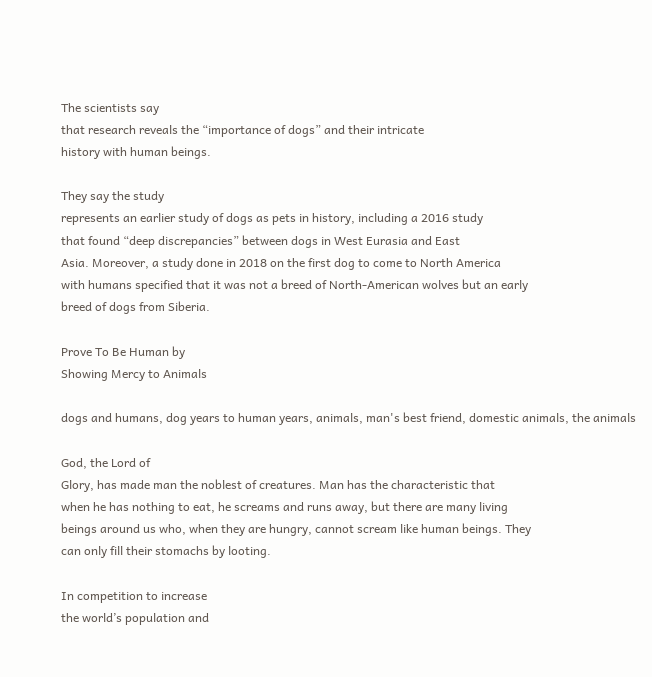The scientists say
that research reveals the “importance of dogs” and their intricate
history with human beings.

They say the study
represents an earlier study of dogs as pets in history, including a 2016 study
that found “deep discrepancies” between dogs in West Eurasia and East
Asia. Moreover, a study done in 2018 on the first dog to come to North America
with humans specified that it was not a breed of North-American wolves but an early
breed of dogs from Siberia.

Prove To Be Human by
Showing Mercy to Animals

dogs and humans, dog years to human years, animals, man's best friend, domestic animals, the animals

God, the Lord of
Glory, has made man the noblest of creatures. Man has the characteristic that
when he has nothing to eat, he screams and runs away, but there are many living
beings around us who, when they are hungry, cannot scream like human beings. They
can only fill their stomachs by looting.

In competition to increase
the world’s population and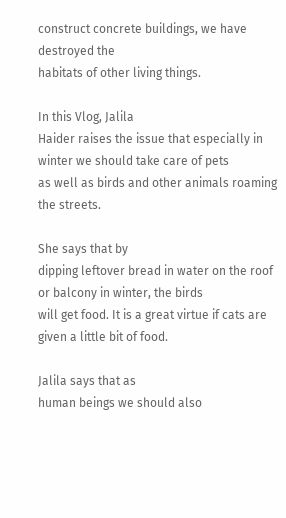construct concrete buildings, we have destroyed the
habitats of other living things.

In this Vlog, Jalila
Haider raises the issue that especially in winter we should take care of pets
as well as birds and other animals roaming the streets.

She says that by
dipping leftover bread in water on the roof or balcony in winter, the birds
will get food. It is a great virtue if cats are given a little bit of food.

Jalila says that as
human beings we should also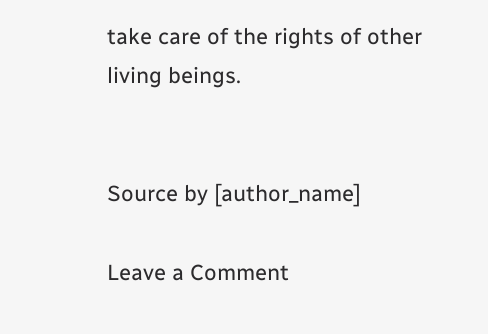take care of the rights of other living beings.


Source by [author_name]

Leave a Comment